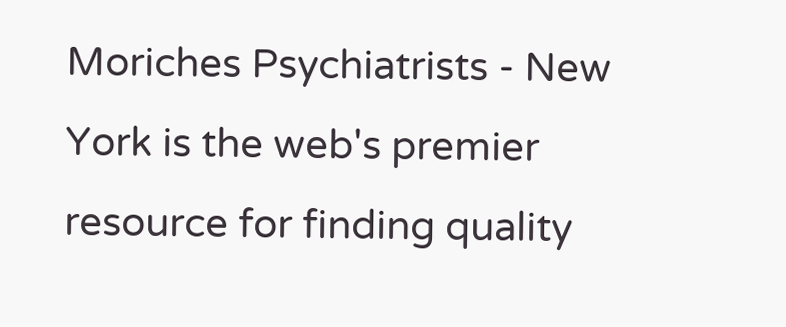Moriches Psychiatrists - New York is the web's premier resource for finding quality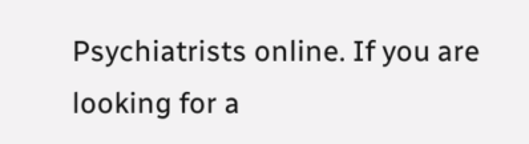Psychiatrists online. If you are looking for a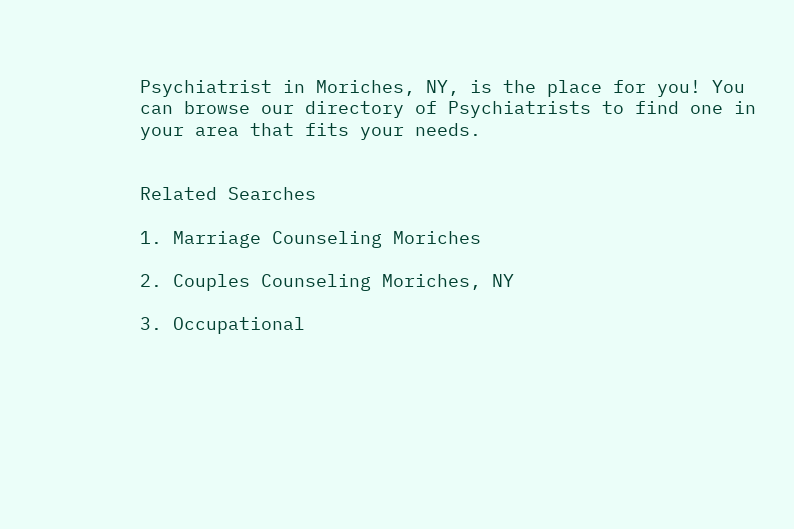Psychiatrist in Moriches, NY, is the place for you! You can browse our directory of Psychiatrists to find one in your area that fits your needs.


Related Searches

1. Marriage Counseling Moriches

2. Couples Counseling Moriches, NY

3. Occupational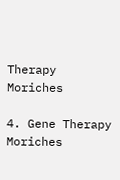Therapy Moriches

4. Gene Therapy Moriches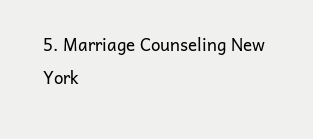5. Marriage Counseling New York